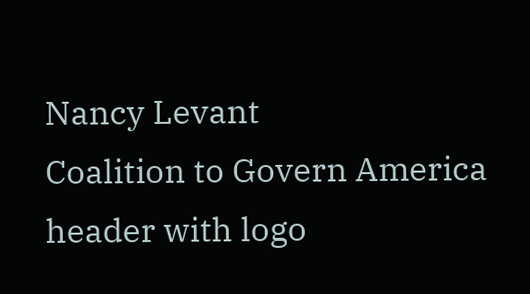Nancy Levant
Coalition to Govern America header with logo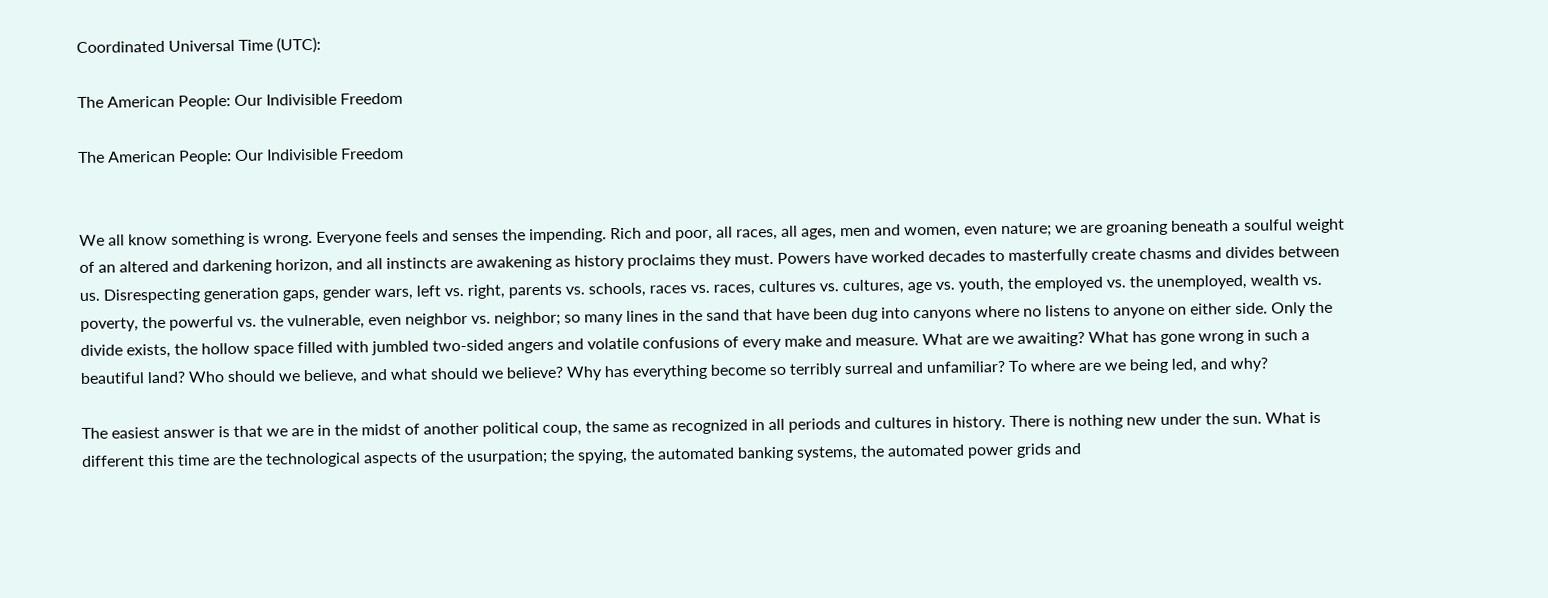Coordinated Universal Time (UTC):

The American People: Our Indivisible Freedom

The American People: Our Indivisible Freedom


We all know something is wrong. Everyone feels and senses the impending. Rich and poor, all races, all ages, men and women, even nature; we are groaning beneath a soulful weight of an altered and darkening horizon, and all instincts are awakening as history proclaims they must. Powers have worked decades to masterfully create chasms and divides between us. Disrespecting generation gaps, gender wars, left vs. right, parents vs. schools, races vs. races, cultures vs. cultures, age vs. youth, the employed vs. the unemployed, wealth vs. poverty, the powerful vs. the vulnerable, even neighbor vs. neighbor; so many lines in the sand that have been dug into canyons where no listens to anyone on either side. Only the divide exists, the hollow space filled with jumbled two-sided angers and volatile confusions of every make and measure. What are we awaiting? What has gone wrong in such a beautiful land? Who should we believe, and what should we believe? Why has everything become so terribly surreal and unfamiliar? To where are we being led, and why?

The easiest answer is that we are in the midst of another political coup, the same as recognized in all periods and cultures in history. There is nothing new under the sun. What is different this time are the technological aspects of the usurpation; the spying, the automated banking systems, the automated power grids and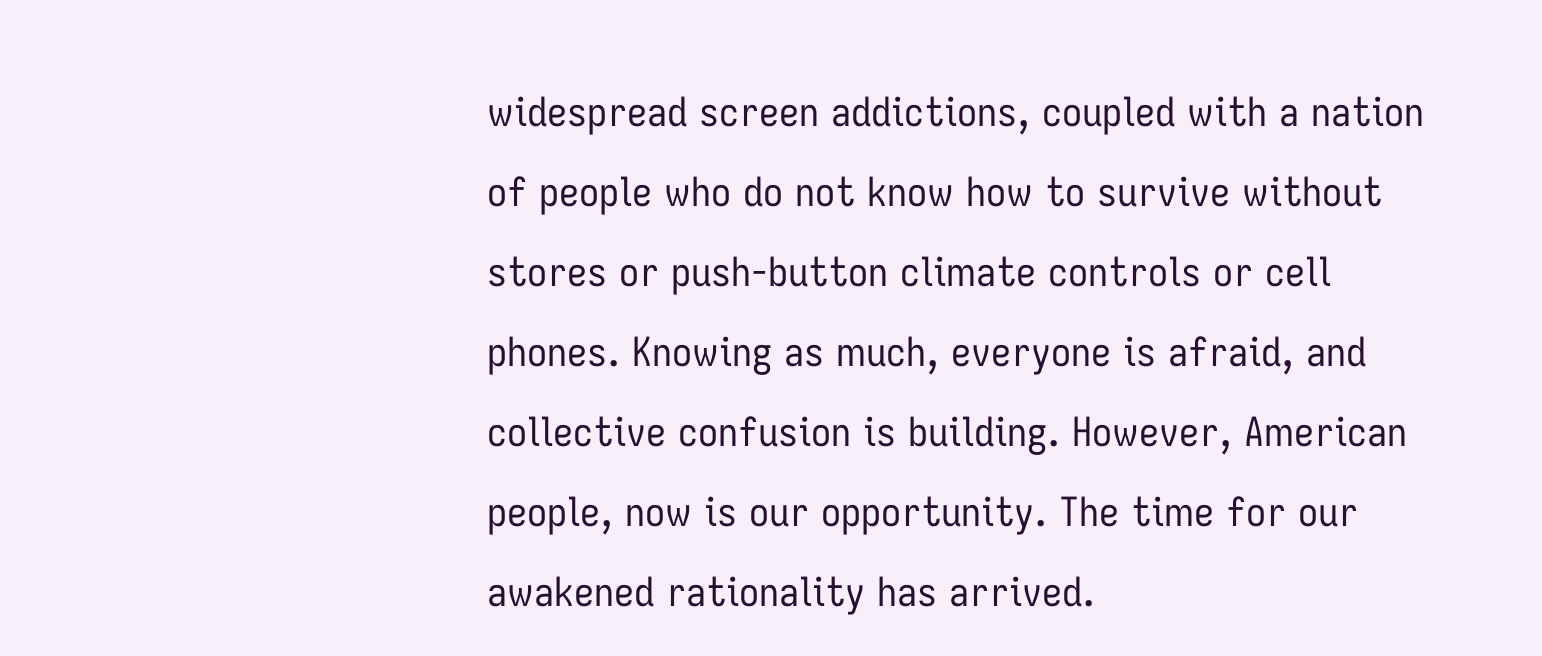widespread screen addictions, coupled with a nation of people who do not know how to survive without stores or push-button climate controls or cell phones. Knowing as much, everyone is afraid, and collective confusion is building. However, American people, now is our opportunity. The time for our awakened rationality has arrived.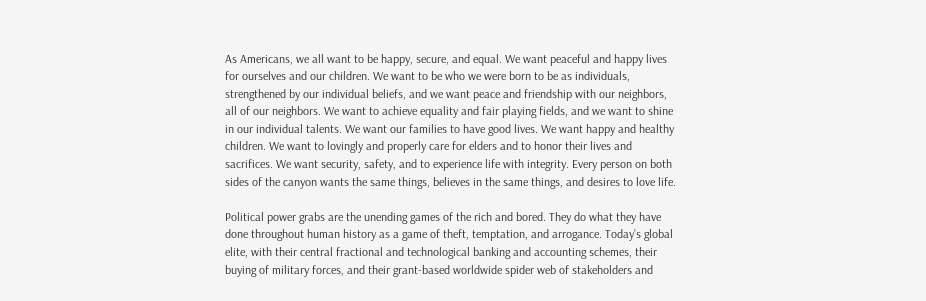As Americans, we all want to be happy, secure, and equal. We want peaceful and happy lives for ourselves and our children. We want to be who we were born to be as individuals, strengthened by our individual beliefs, and we want peace and friendship with our neighbors, all of our neighbors. We want to achieve equality and fair playing fields, and we want to shine in our individual talents. We want our families to have good lives. We want happy and healthy children. We want to lovingly and properly care for elders and to honor their lives and sacrifices. We want security, safety, and to experience life with integrity. Every person on both sides of the canyon wants the same things, believes in the same things, and desires to love life.

Political power grabs are the unending games of the rich and bored. They do what they have done throughout human history as a game of theft, temptation, and arrogance. Today’s global elite, with their central fractional and technological banking and accounting schemes, their buying of military forces, and their grant-based worldwide spider web of stakeholders and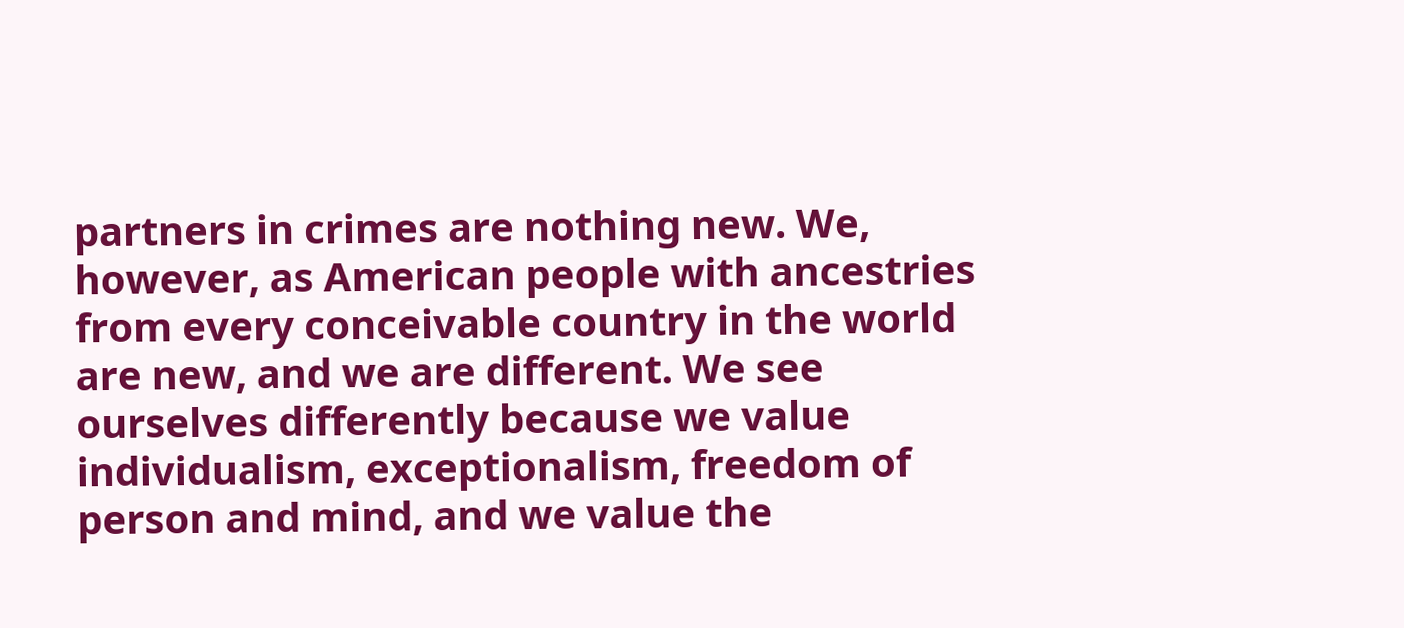partners in crimes are nothing new. We, however, as American people with ancestries from every conceivable country in the world are new, and we are different. We see ourselves differently because we value individualism, exceptionalism, freedom of person and mind, and we value the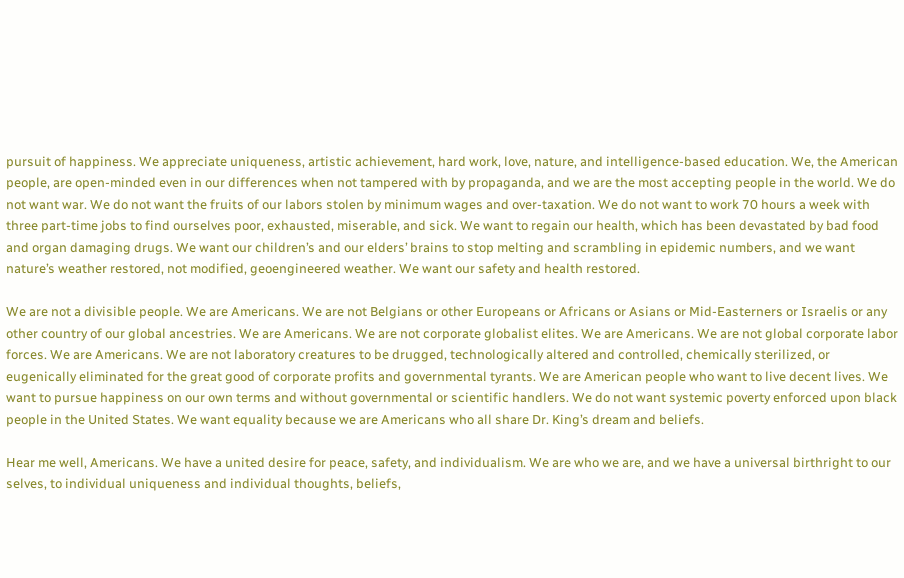pursuit of happiness. We appreciate uniqueness, artistic achievement, hard work, love, nature, and intelligence-based education. We, the American people, are open-minded even in our differences when not tampered with by propaganda, and we are the most accepting people in the world. We do not want war. We do not want the fruits of our labors stolen by minimum wages and over-taxation. We do not want to work 70 hours a week with three part-time jobs to find ourselves poor, exhausted, miserable, and sick. We want to regain our health, which has been devastated by bad food and organ damaging drugs. We want our children’s and our elders’ brains to stop melting and scrambling in epidemic numbers, and we want nature’s weather restored, not modified, geoengineered weather. We want our safety and health restored.

We are not a divisible people. We are Americans. We are not Belgians or other Europeans or Africans or Asians or Mid-Easterners or Israelis or any other country of our global ancestries. We are Americans. We are not corporate globalist elites. We are Americans. We are not global corporate labor forces. We are Americans. We are not laboratory creatures to be drugged, technologically altered and controlled, chemically sterilized, or eugenically eliminated for the great good of corporate profits and governmental tyrants. We are American people who want to live decent lives. We want to pursue happiness on our own terms and without governmental or scientific handlers. We do not want systemic poverty enforced upon black people in the United States. We want equality because we are Americans who all share Dr. King’s dream and beliefs.

Hear me well, Americans. We have a united desire for peace, safety, and individualism. We are who we are, and we have a universal birthright to our selves, to individual uniqueness and individual thoughts, beliefs,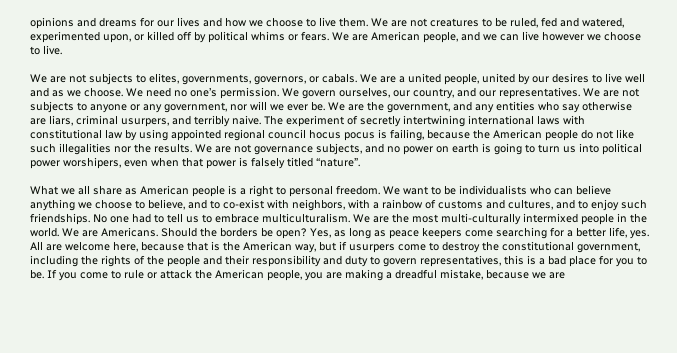opinions and dreams for our lives and how we choose to live them. We are not creatures to be ruled, fed and watered, experimented upon, or killed off by political whims or fears. We are American people, and we can live however we choose to live.

We are not subjects to elites, governments, governors, or cabals. We are a united people, united by our desires to live well and as we choose. We need no one’s permission. We govern ourselves, our country, and our representatives. We are not subjects to anyone or any government, nor will we ever be. We are the government, and any entities who say otherwise are liars, criminal usurpers, and terribly naive. The experiment of secretly intertwining international laws with constitutional law by using appointed regional council hocus pocus is failing, because the American people do not like such illegalities nor the results. We are not governance subjects, and no power on earth is going to turn us into political power worshipers, even when that power is falsely titled “nature”.

What we all share as American people is a right to personal freedom. We want to be individualists who can believe anything we choose to believe, and to co-exist with neighbors, with a rainbow of customs and cultures, and to enjoy such friendships. No one had to tell us to embrace multiculturalism. We are the most multi-culturally intermixed people in the world. We are Americans. Should the borders be open? Yes, as long as peace keepers come searching for a better life, yes. All are welcome here, because that is the American way, but if usurpers come to destroy the constitutional government, including the rights of the people and their responsibility and duty to govern representatives, this is a bad place for you to be. If you come to rule or attack the American people, you are making a dreadful mistake, because we are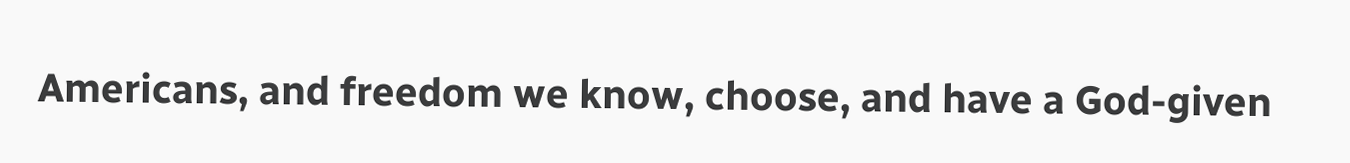Americans, and freedom we know, choose, and have a God-given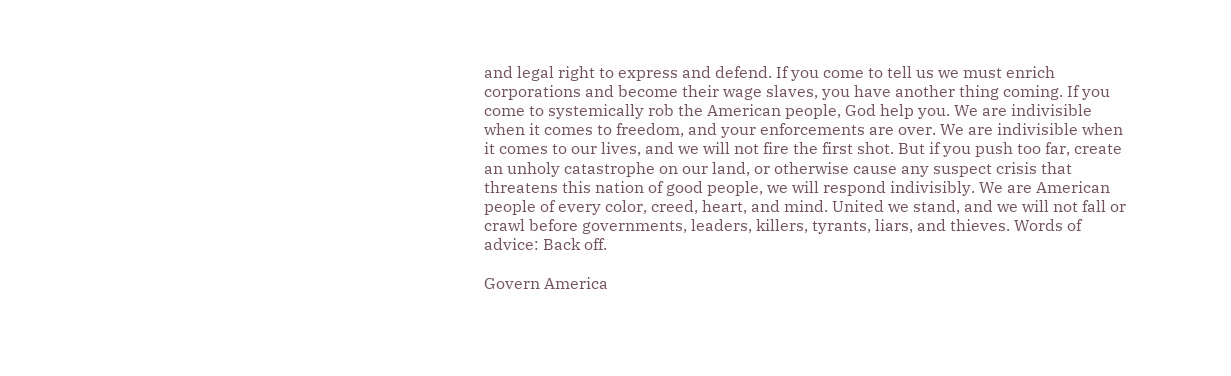and legal right to express and defend. If you come to tell us we must enrich corporations and become their wage slaves, you have another thing coming. If you come to systemically rob the American people, God help you. We are indivisible when it comes to freedom, and your enforcements are over. We are indivisible when it comes to our lives, and we will not fire the first shot. But if you push too far, create an unholy catastrophe on our land, or otherwise cause any suspect crisis that threatens this nation of good people, we will respond indivisibly. We are American people of every color, creed, heart, and mind. United we stand, and we will not fall or crawl before governments, leaders, killers, tyrants, liars, and thieves. Words of advice: Back off.

Govern America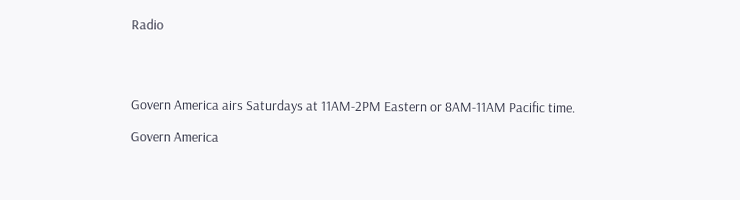Radio




Govern America airs Saturdays at 11AM-2PM Eastern or 8AM-11AM Pacific time.

Govern America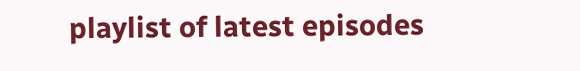playlist of latest episodes